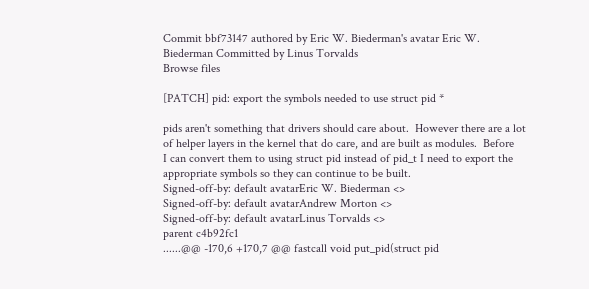Commit bbf73147 authored by Eric W. Biederman's avatar Eric W. Biederman Committed by Linus Torvalds
Browse files

[PATCH] pid: export the symbols needed to use struct pid *

pids aren't something that drivers should care about.  However there are a lot
of helper layers in the kernel that do care, and are built as modules.  Before
I can convert them to using struct pid instead of pid_t I need to export the
appropriate symbols so they can continue to be built.
Signed-off-by: default avatarEric W. Biederman <>
Signed-off-by: default avatarAndrew Morton <>
Signed-off-by: default avatarLinus Torvalds <>
parent c4b92fc1
......@@ -170,6 +170,7 @@ fastcall void put_pid(struct pid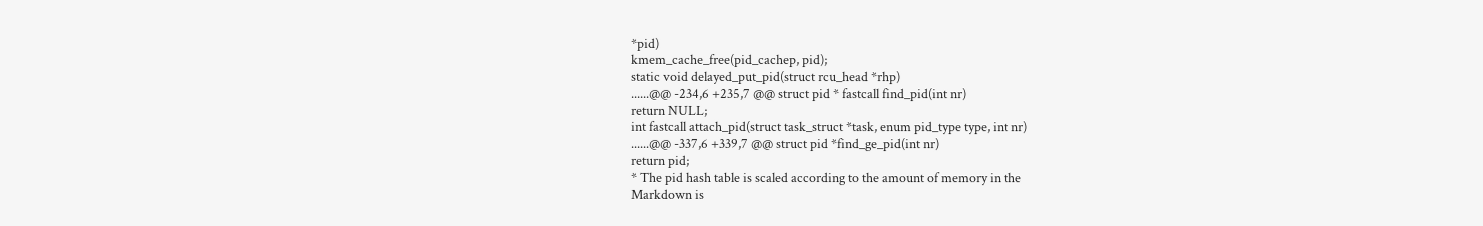*pid)
kmem_cache_free(pid_cachep, pid);
static void delayed_put_pid(struct rcu_head *rhp)
......@@ -234,6 +235,7 @@ struct pid * fastcall find_pid(int nr)
return NULL;
int fastcall attach_pid(struct task_struct *task, enum pid_type type, int nr)
......@@ -337,6 +339,7 @@ struct pid *find_ge_pid(int nr)
return pid;
* The pid hash table is scaled according to the amount of memory in the
Markdown is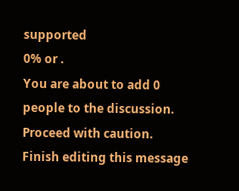supported
0% or .
You are about to add 0 people to the discussion. Proceed with caution.
Finish editing this message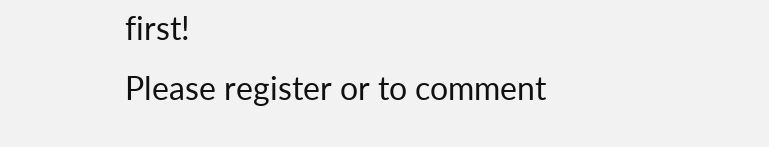first!
Please register or to comment